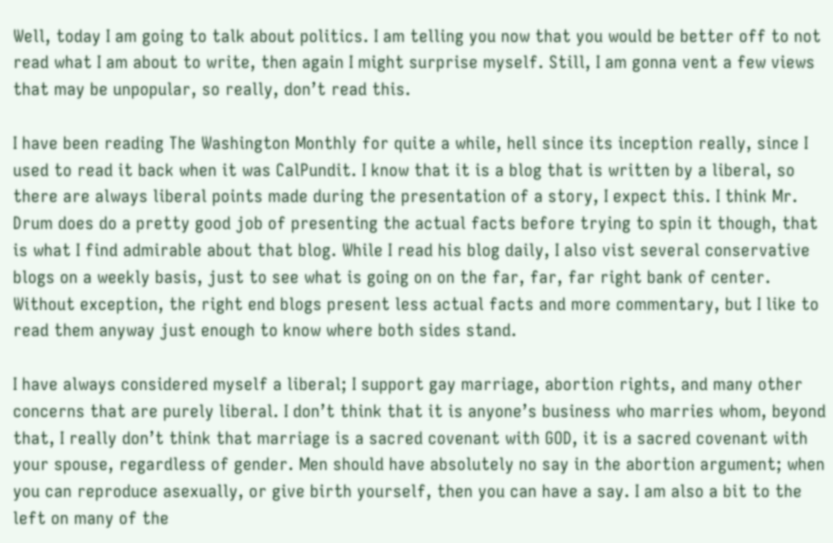Well, today I am going to talk about politics. I am telling you now that you would be better off to not read what I am about to write, then again I might surprise myself. Still, I am gonna vent a few views that may be unpopular, so really, don’t read this.

I have been reading The Washington Monthly for quite a while, hell since its inception really, since I used to read it back when it was CalPundit. I know that it is a blog that is written by a liberal, so there are always liberal points made during the presentation of a story, I expect this. I think Mr. Drum does do a pretty good job of presenting the actual facts before trying to spin it though, that is what I find admirable about that blog. While I read his blog daily, I also vist several conservative blogs on a weekly basis, just to see what is going on on the far, far, far right bank of center. Without exception, the right end blogs present less actual facts and more commentary, but I like to read them anyway just enough to know where both sides stand.

I have always considered myself a liberal; I support gay marriage, abortion rights, and many other concerns that are purely liberal. I don’t think that it is anyone’s business who marries whom, beyond that, I really don’t think that marriage is a sacred covenant with GOD, it is a sacred covenant with your spouse, regardless of gender. Men should have absolutely no say in the abortion argument; when you can reproduce asexually, or give birth yourself, then you can have a say. I am also a bit to the left on many of the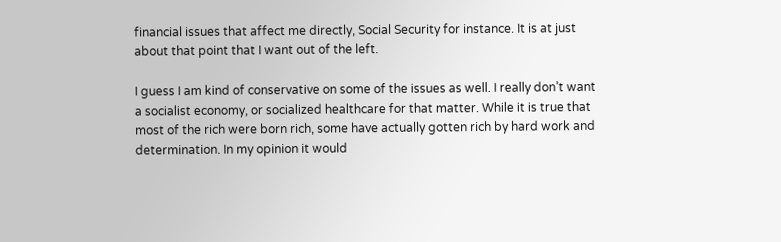financial issues that affect me directly, Social Security for instance. It is at just about that point that I want out of the left.

I guess I am kind of conservative on some of the issues as well. I really don’t want a socialist economy, or socialized healthcare for that matter. While it is true that most of the rich were born rich, some have actually gotten rich by hard work and determination. In my opinion it would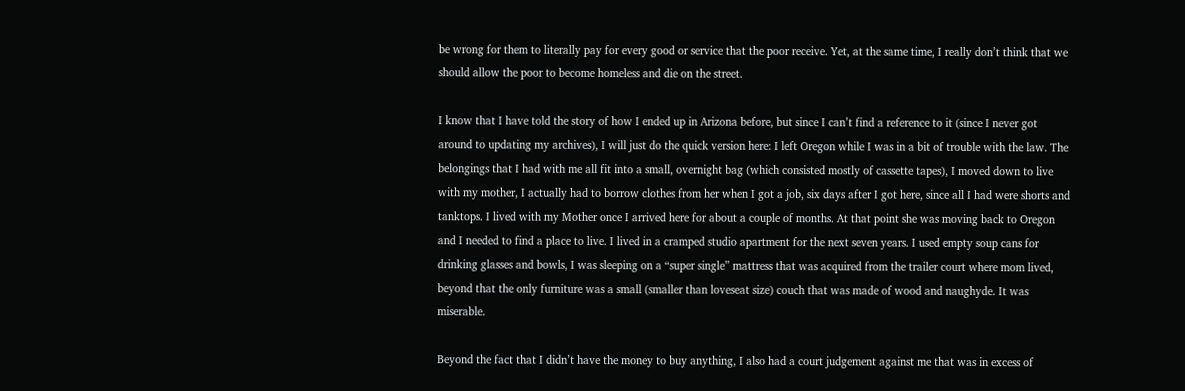be wrong for them to literally pay for every good or service that the poor receive. Yet, at the same time, I really don’t think that we should allow the poor to become homeless and die on the street.

I know that I have told the story of how I ended up in Arizona before, but since I can’t find a reference to it (since I never got around to updating my archives), I will just do the quick version here: I left Oregon while I was in a bit of trouble with the law. The belongings that I had with me all fit into a small, overnight bag (which consisted mostly of cassette tapes), I moved down to live with my mother, I actually had to borrow clothes from her when I got a job, six days after I got here, since all I had were shorts and tanktops. I lived with my Mother once I arrived here for about a couple of months. At that point she was moving back to Oregon and I needed to find a place to live. I lived in a cramped studio apartment for the next seven years. I used empty soup cans for drinking glasses and bowls, I was sleeping on a “super single” mattress that was acquired from the trailer court where mom lived, beyond that the only furniture was a small (smaller than loveseat size) couch that was made of wood and naughyde. It was miserable.

Beyond the fact that I didn’t have the money to buy anything, I also had a court judgement against me that was in excess of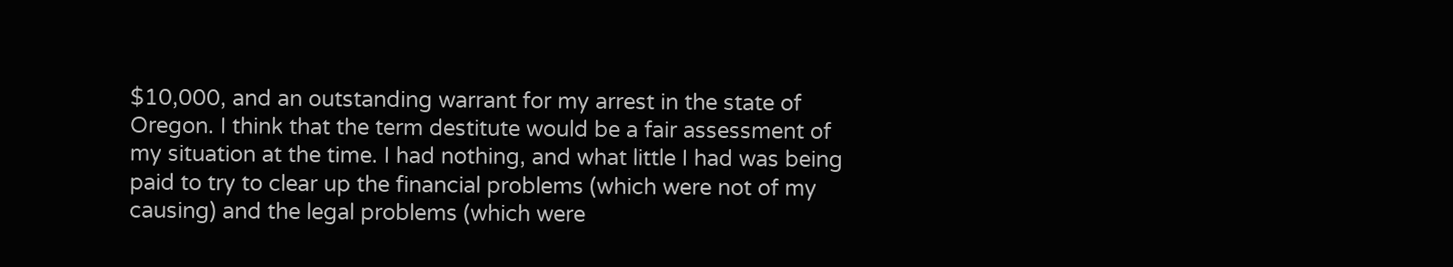$10,000, and an outstanding warrant for my arrest in the state of Oregon. I think that the term destitute would be a fair assessment of my situation at the time. I had nothing, and what little I had was being paid to try to clear up the financial problems (which were not of my causing) and the legal problems (which were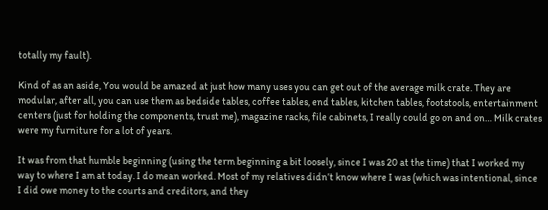totally my fault).

Kind of as an aside, You would be amazed at just how many uses you can get out of the average milk crate. They are modular, after all, you can use them as bedside tables, coffee tables, end tables, kitchen tables, footstools, entertainment centers (just for holding the components, trust me), magazine racks, file cabinets, I really could go on and on… Milk crates were my furniture for a lot of years.

It was from that humble beginning (using the term beginning a bit loosely, since I was 20 at the time) that I worked my way to where I am at today. I do mean worked. Most of my relatives didn’t know where I was (which was intentional, since I did owe money to the courts and creditors, and they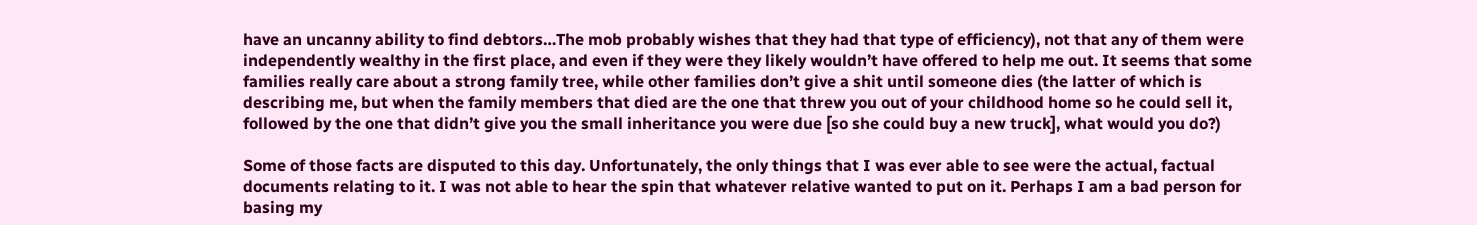have an uncanny ability to find debtors…The mob probably wishes that they had that type of efficiency), not that any of them were independently wealthy in the first place, and even if they were they likely wouldn’t have offered to help me out. It seems that some families really care about a strong family tree, while other families don’t give a shit until someone dies (the latter of which is describing me, but when the family members that died are the one that threw you out of your childhood home so he could sell it, followed by the one that didn’t give you the small inheritance you were due [so she could buy a new truck], what would you do?)

Some of those facts are disputed to this day. Unfortunately, the only things that I was ever able to see were the actual, factual documents relating to it. I was not able to hear the spin that whatever relative wanted to put on it. Perhaps I am a bad person for basing my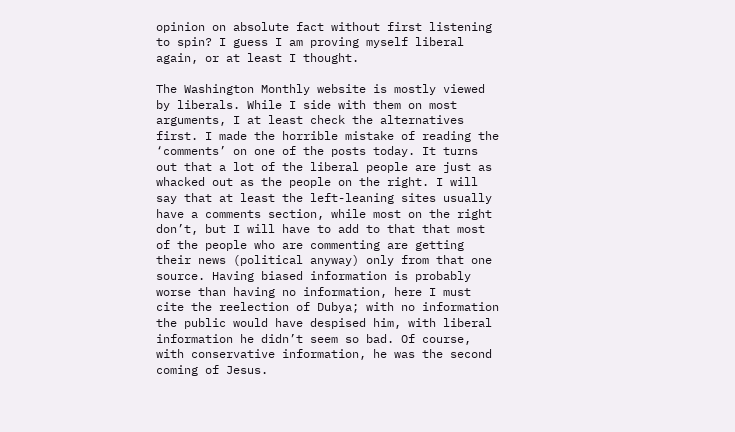opinion on absolute fact without first listening to spin? I guess I am proving myself liberal again, or at least I thought.

The Washington Monthly website is mostly viewed by liberals. While I side with them on most arguments, I at least check the alternatives first. I made the horrible mistake of reading the ‘comments’ on one of the posts today. It turns out that a lot of the liberal people are just as whacked out as the people on the right. I will say that at least the left-leaning sites usually have a comments section, while most on the right don’t, but I will have to add to that that most of the people who are commenting are getting their news (political anyway) only from that one source. Having biased information is probably worse than having no information, here I must cite the reelection of Dubya; with no information the public would have despised him, with liberal information he didn’t seem so bad. Of course, with conservative information, he was the second coming of Jesus.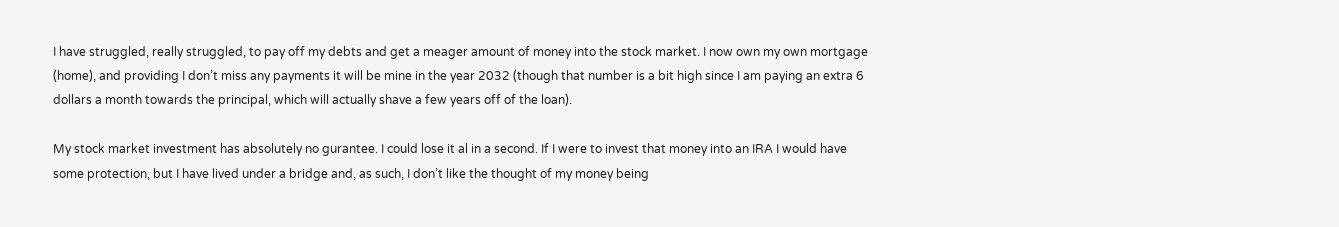I have struggled, really struggled, to pay off my debts and get a meager amount of money into the stock market. I now own my own mortgage (home), and providing I don’t miss any payments it will be mine in the year 2032 (though that number is a bit high since I am paying an extra 6 dollars a month towards the principal, which will actually shave a few years off of the loan).

My stock market investment has absolutely no gurantee. I could lose it al in a second. If I were to invest that money into an IRA I would have some protection, but I have lived under a bridge and, as such, I don’t like the thought of my money being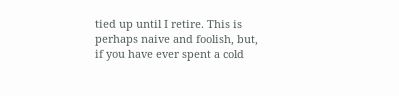tied up until I retire. This is perhaps naive and foolish, but, if you have ever spent a cold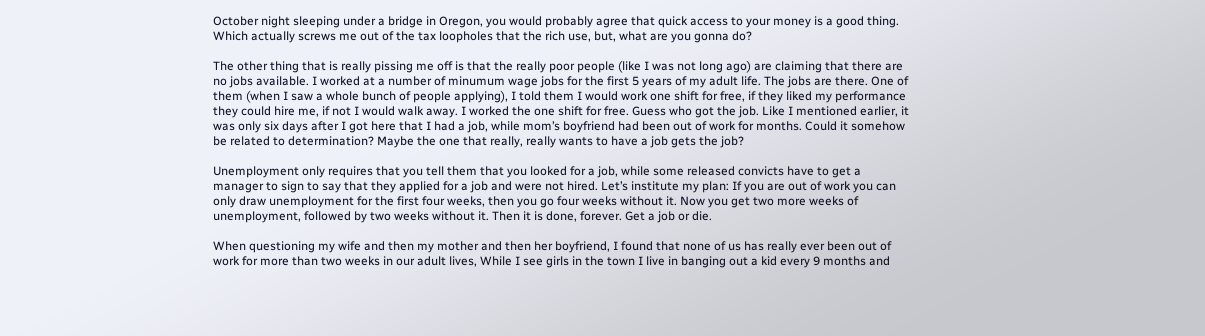October night sleeping under a bridge in Oregon, you would probably agree that quick access to your money is a good thing. Which actually screws me out of the tax loopholes that the rich use, but, what are you gonna do?

The other thing that is really pissing me off is that the really poor people (like I was not long ago) are claiming that there are no jobs available. I worked at a number of minumum wage jobs for the first 5 years of my adult life. The jobs are there. One of them (when I saw a whole bunch of people applying), I told them I would work one shift for free, if they liked my performance they could hire me, if not I would walk away. I worked the one shift for free. Guess who got the job. Like I mentioned earlier, it was only six days after I got here that I had a job, while mom’s boyfriend had been out of work for months. Could it somehow be related to determination? Maybe the one that really, really wants to have a job gets the job?

Unemployment only requires that you tell them that you looked for a job, while some released convicts have to get a manager to sign to say that they applied for a job and were not hired. Let’s institute my plan: If you are out of work you can only draw unemployment for the first four weeks, then you go four weeks without it. Now you get two more weeks of unemployment, followed by two weeks without it. Then it is done, forever. Get a job or die.

When questioning my wife and then my mother and then her boyfriend, I found that none of us has really ever been out of work for more than two weeks in our adult lives, While I see girls in the town I live in banging out a kid every 9 months and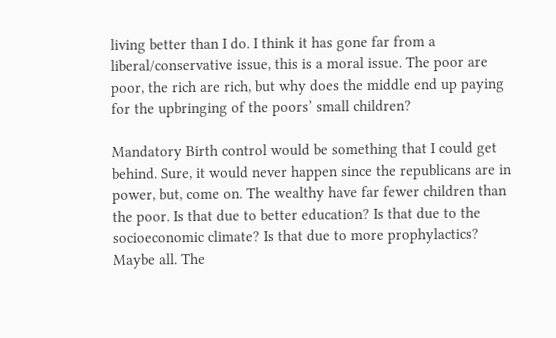living better than I do. I think it has gone far from a liberal/conservative issue, this is a moral issue. The poor are poor, the rich are rich, but why does the middle end up paying for the upbringing of the poors’ small children?

Mandatory Birth control would be something that I could get behind. Sure, it would never happen since the republicans are in power, but, come on. The wealthy have far fewer children than the poor. Is that due to better education? Is that due to the socioeconomic climate? Is that due to more prophylactics? Maybe all. The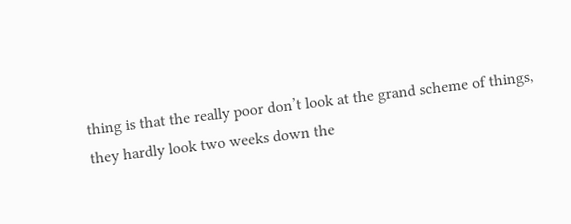thing is that the really poor don’t look at the grand scheme of things, they hardly look two weeks down the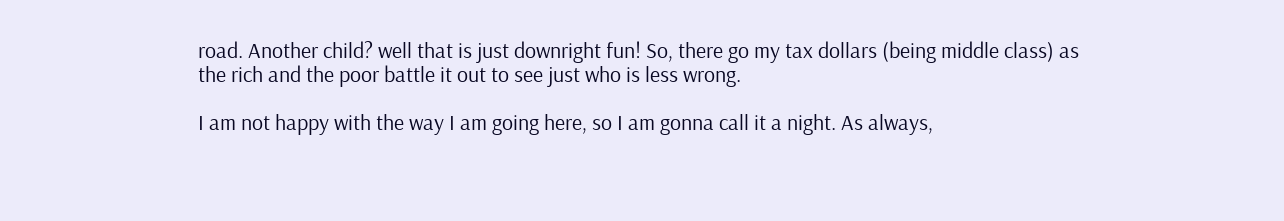road. Another child? well that is just downright fun! So, there go my tax dollars (being middle class) as the rich and the poor battle it out to see just who is less wrong.

I am not happy with the way I am going here, so I am gonna call it a night. As always,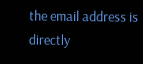the email address is directly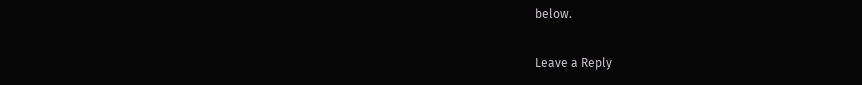below.

Leave a Reply